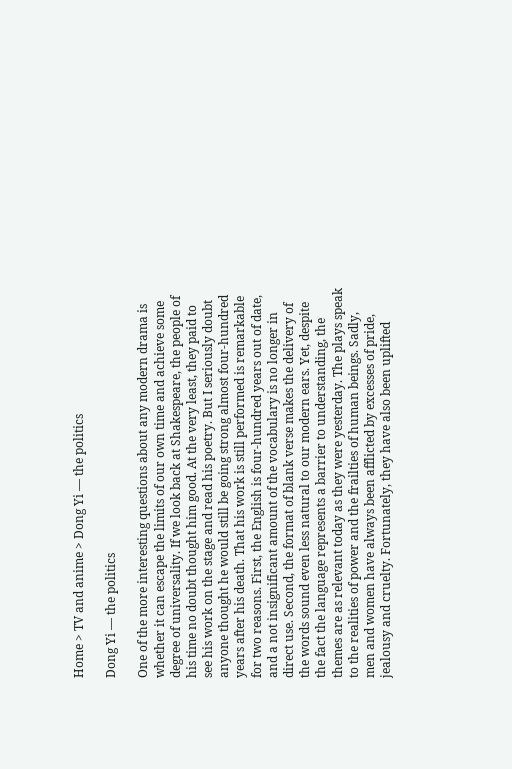Home > TV and anime > Dong Yi — the politics

Dong Yi — the politics

One of the more interesting questions about any modern drama is whether it can escape the limits of our own time and achieve some degree of universality. If we look back at Shakespeare, the people of his time no doubt thought him good. At the very least, they paid to see his work on the stage and read his poetry. But I seriously doubt anyone thought he would still be going strong almost four-hundred years after his death. That his work is still performed is remarkable for two reasons. First, the English is four-hundred years out of date, and a not insignificant amount of the vocabulary is no longer in direct use. Second, the format of blank verse makes the delivery of the words sound even less natural to our modern ears. Yet, despite the fact the language represents a barrier to understanding, the themes are as relevant today as they were yesterday. The plays speak to the realities of power and the frailties of human beings. Sadly, men and women have always been afflicted by excesses of pride, jealousy and cruelty. Fortunately, they have also been uplifted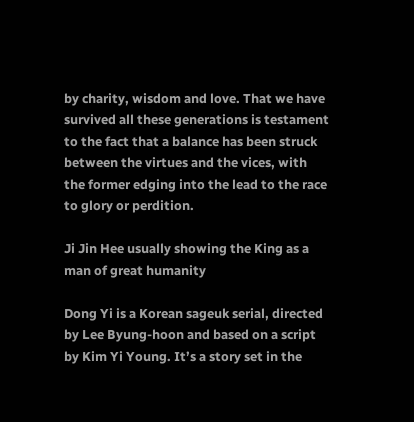by charity, wisdom and love. That we have survived all these generations is testament to the fact that a balance has been struck between the virtues and the vices, with the former edging into the lead to the race to glory or perdition.

Ji Jin Hee usually showing the King as a man of great humanity

Dong Yi is a Korean sageuk serial, directed by Lee Byung-hoon and based on a script by Kim Yi Young. It’s a story set in the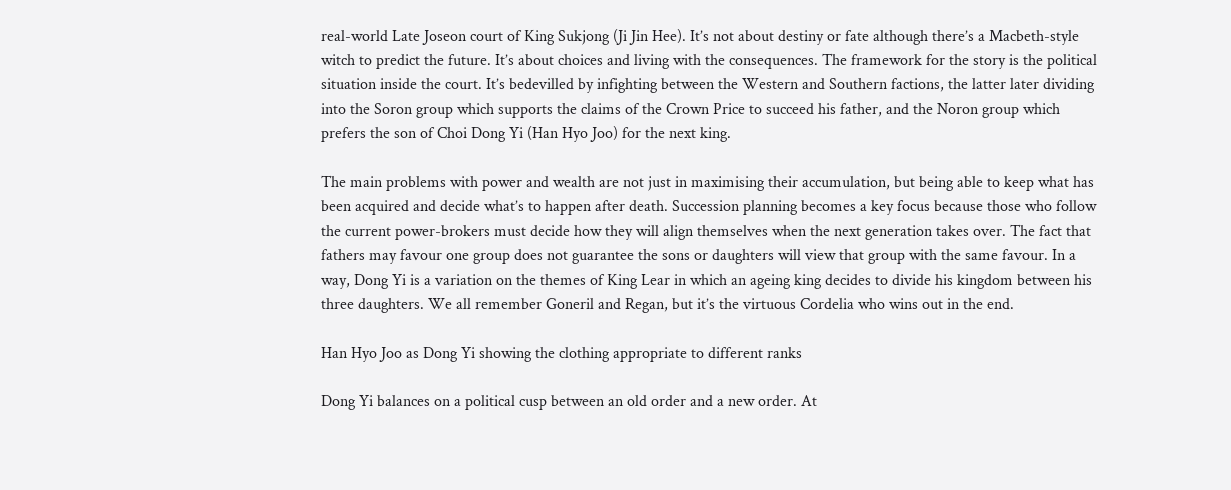real-world Late Joseon court of King Sukjong (Ji Jin Hee). It’s not about destiny or fate although there’s a Macbeth-style witch to predict the future. It’s about choices and living with the consequences. The framework for the story is the political situation inside the court. It’s bedevilled by infighting between the Western and Southern factions, the latter later dividing into the Soron group which supports the claims of the Crown Price to succeed his father, and the Noron group which prefers the son of Choi Dong Yi (Han Hyo Joo) for the next king.

The main problems with power and wealth are not just in maximising their accumulation, but being able to keep what has been acquired and decide what’s to happen after death. Succession planning becomes a key focus because those who follow the current power-brokers must decide how they will align themselves when the next generation takes over. The fact that fathers may favour one group does not guarantee the sons or daughters will view that group with the same favour. In a way, Dong Yi is a variation on the themes of King Lear in which an ageing king decides to divide his kingdom between his three daughters. We all remember Goneril and Regan, but it’s the virtuous Cordelia who wins out in the end.

Han Hyo Joo as Dong Yi showing the clothing appropriate to different ranks

Dong Yi balances on a political cusp between an old order and a new order. At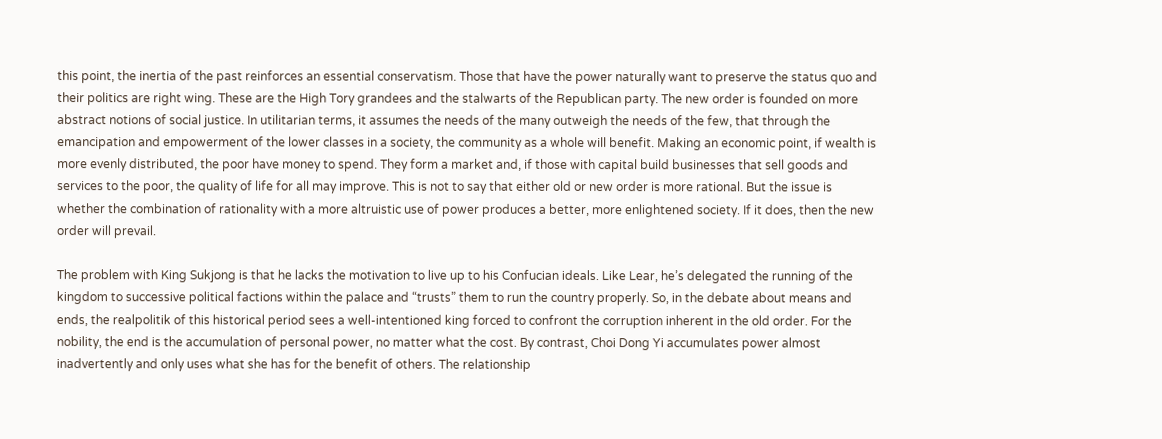this point, the inertia of the past reinforces an essential conservatism. Those that have the power naturally want to preserve the status quo and their politics are right wing. These are the High Tory grandees and the stalwarts of the Republican party. The new order is founded on more abstract notions of social justice. In utilitarian terms, it assumes the needs of the many outweigh the needs of the few, that through the emancipation and empowerment of the lower classes in a society, the community as a whole will benefit. Making an economic point, if wealth is more evenly distributed, the poor have money to spend. They form a market and, if those with capital build businesses that sell goods and services to the poor, the quality of life for all may improve. This is not to say that either old or new order is more rational. But the issue is whether the combination of rationality with a more altruistic use of power produces a better, more enlightened society. If it does, then the new order will prevail.

The problem with King Sukjong is that he lacks the motivation to live up to his Confucian ideals. Like Lear, he’s delegated the running of the kingdom to successive political factions within the palace and “trusts” them to run the country properly. So, in the debate about means and ends, the realpolitik of this historical period sees a well-intentioned king forced to confront the corruption inherent in the old order. For the nobility, the end is the accumulation of personal power, no matter what the cost. By contrast, Choi Dong Yi accumulates power almost inadvertently and only uses what she has for the benefit of others. The relationship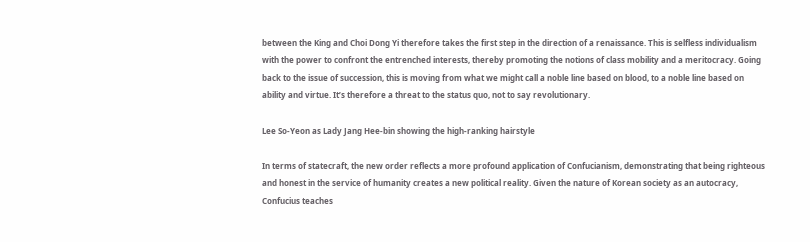between the King and Choi Dong Yi therefore takes the first step in the direction of a renaissance. This is selfless individualism with the power to confront the entrenched interests, thereby promoting the notions of class mobility and a meritocracy. Going back to the issue of succession, this is moving from what we might call a noble line based on blood, to a noble line based on ability and virtue. It’s therefore a threat to the status quo, not to say revolutionary.

Lee So-Yeon as Lady Jang Hee-bin showing the high-ranking hairstyle

In terms of statecraft, the new order reflects a more profound application of Confucianism, demonstrating that being righteous and honest in the service of humanity creates a new political reality. Given the nature of Korean society as an autocracy, Confucius teaches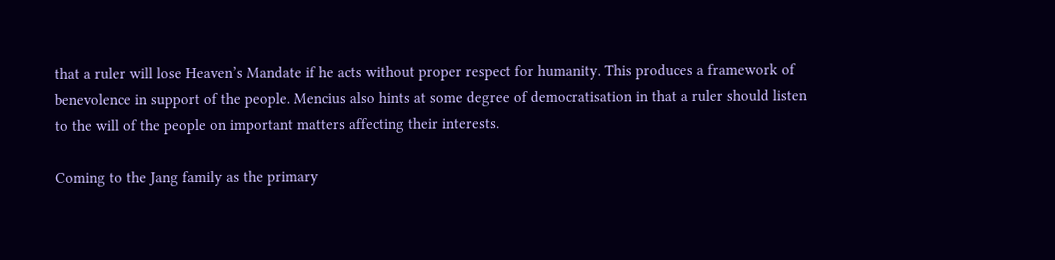that a ruler will lose Heaven’s Mandate if he acts without proper respect for humanity. This produces a framework of benevolence in support of the people. Mencius also hints at some degree of democratisation in that a ruler should listen to the will of the people on important matters affecting their interests.

Coming to the Jang family as the primary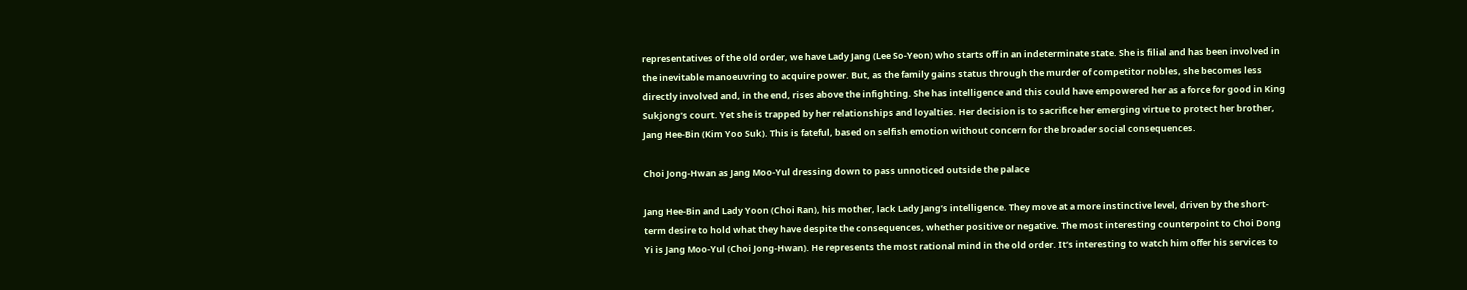representatives of the old order, we have Lady Jang (Lee So-Yeon) who starts off in an indeterminate state. She is filial and has been involved in the inevitable manoeuvring to acquire power. But, as the family gains status through the murder of competitor nobles, she becomes less directly involved and, in the end, rises above the infighting. She has intelligence and this could have empowered her as a force for good in King Sukjong’s court. Yet she is trapped by her relationships and loyalties. Her decision is to sacrifice her emerging virtue to protect her brother, Jang Hee-Bin (Kim Yoo Suk). This is fateful, based on selfish emotion without concern for the broader social consequences.

Choi Jong-Hwan as Jang Moo-Yul dressing down to pass unnoticed outside the palace

Jang Hee-Bin and Lady Yoon (Choi Ran), his mother, lack Lady Jang’s intelligence. They move at a more instinctive level, driven by the short-term desire to hold what they have despite the consequences, whether positive or negative. The most interesting counterpoint to Choi Dong Yi is Jang Moo-Yul (Choi Jong-Hwan). He represents the most rational mind in the old order. It’s interesting to watch him offer his services to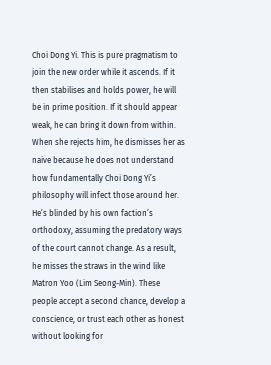Choi Dong Yi. This is pure pragmatism to join the new order while it ascends. If it then stabilises and holds power, he will be in prime position. If it should appear weak, he can bring it down from within. When she rejects him, he dismisses her as naive because he does not understand how fundamentally Choi Dong Yi’s philosophy will infect those around her. He’s blinded by his own faction’s orthodoxy, assuming the predatory ways of the court cannot change. As a result, he misses the straws in the wind like Matron Yoo (Lim Seong-Min). These people accept a second chance, develop a conscience, or trust each other as honest without looking for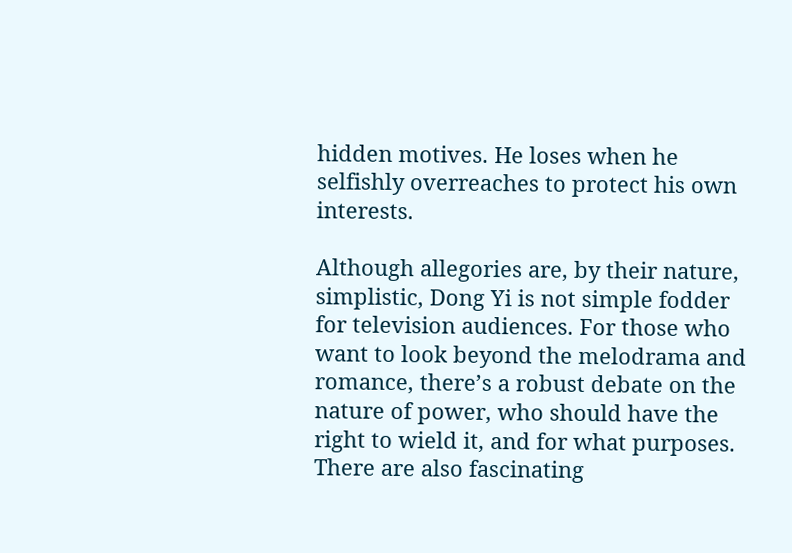hidden motives. He loses when he selfishly overreaches to protect his own interests.

Although allegories are, by their nature, simplistic, Dong Yi is not simple fodder for television audiences. For those who want to look beyond the melodrama and romance, there’s a robust debate on the nature of power, who should have the right to wield it, and for what purposes. There are also fascinating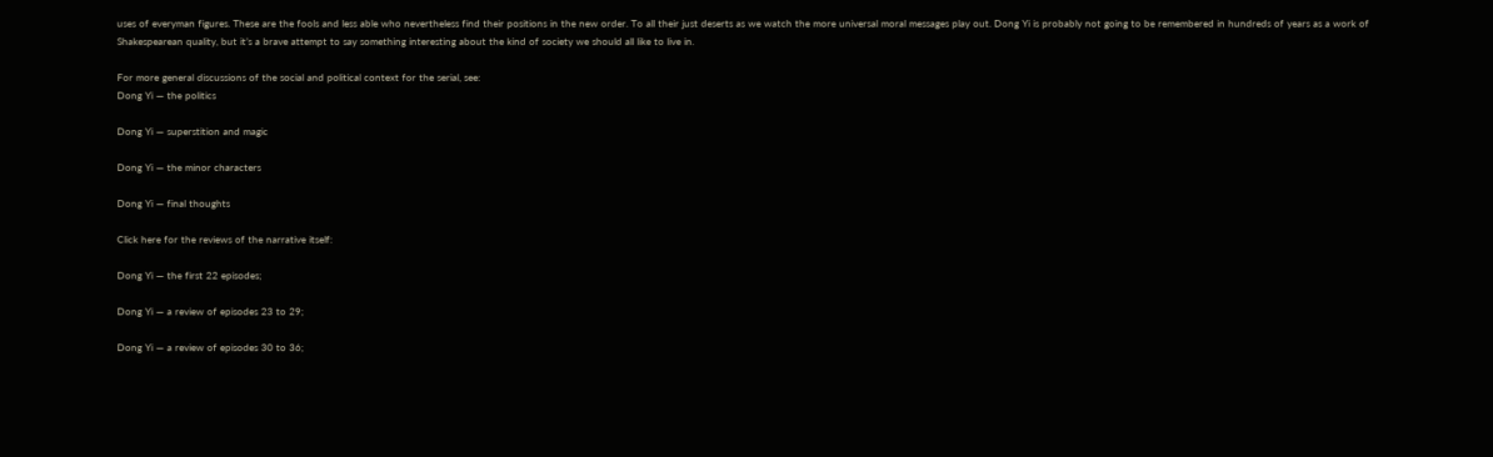uses of everyman figures. These are the fools and less able who nevertheless find their positions in the new order. To all their just deserts as we watch the more universal moral messages play out. Dong Yi is probably not going to be remembered in hundreds of years as a work of Shakespearean quality, but it’s a brave attempt to say something interesting about the kind of society we should all like to live in.

For more general discussions of the social and political context for the serial, see:
Dong Yi — the politics

Dong Yi — superstition and magic

Dong Yi — the minor characters

Dong Yi — final thoughts

Click here for the reviews of the narrative itself:

Dong Yi — the first 22 episodes;

Dong Yi — a review of episodes 23 to 29;

Dong Yi — a review of episodes 30 to 36;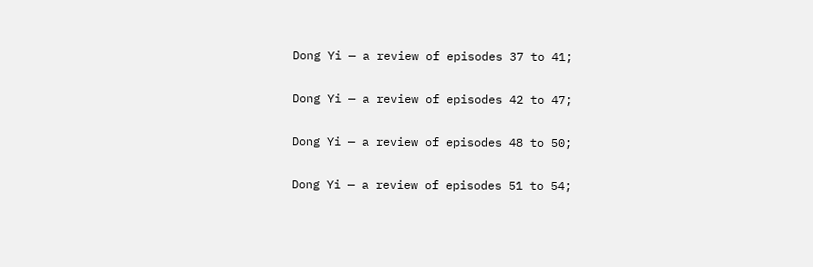Dong Yi — a review of episodes 37 to 41;

Dong Yi — a review of episodes 42 to 47;

Dong Yi — a review of episodes 48 to 50;

Dong Yi — a review of episodes 51 to 54;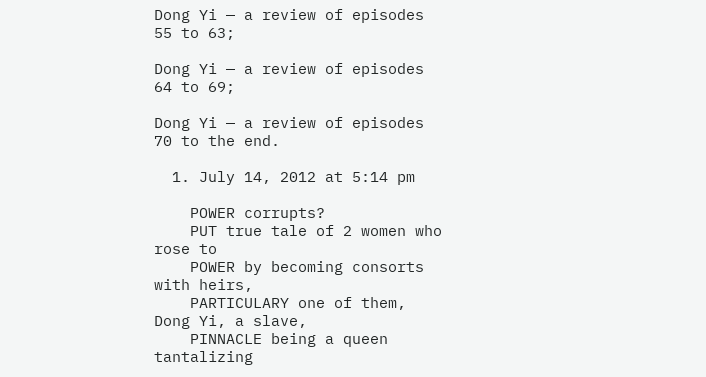Dong Yi — a review of episodes 55 to 63;

Dong Yi — a review of episodes 64 to 69;

Dong Yi — a review of episodes 70 to the end.

  1. July 14, 2012 at 5:14 pm

    POWER corrupts?
    PUT true tale of 2 women who rose to
    POWER by becoming consorts with heirs,
    PARTICULARY one of them, Dong Yi, a slave,
    PINNACLE being a queen tantalizing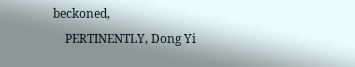beckoned,
    PERTINENTLY, Dong Yi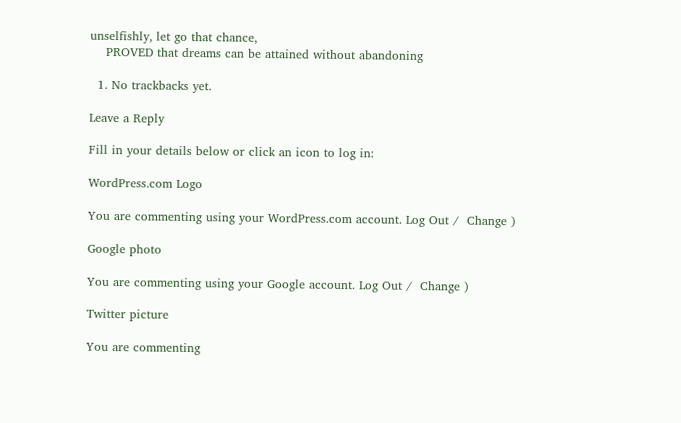unselfishly, let go that chance,
    PROVED that dreams can be attained without abandoning

  1. No trackbacks yet.

Leave a Reply

Fill in your details below or click an icon to log in:

WordPress.com Logo

You are commenting using your WordPress.com account. Log Out /  Change )

Google photo

You are commenting using your Google account. Log Out /  Change )

Twitter picture

You are commenting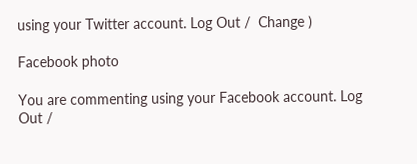using your Twitter account. Log Out /  Change )

Facebook photo

You are commenting using your Facebook account. Log Out /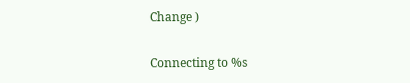Change )

Connecting to %s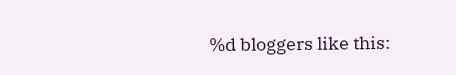%d bloggers like this: